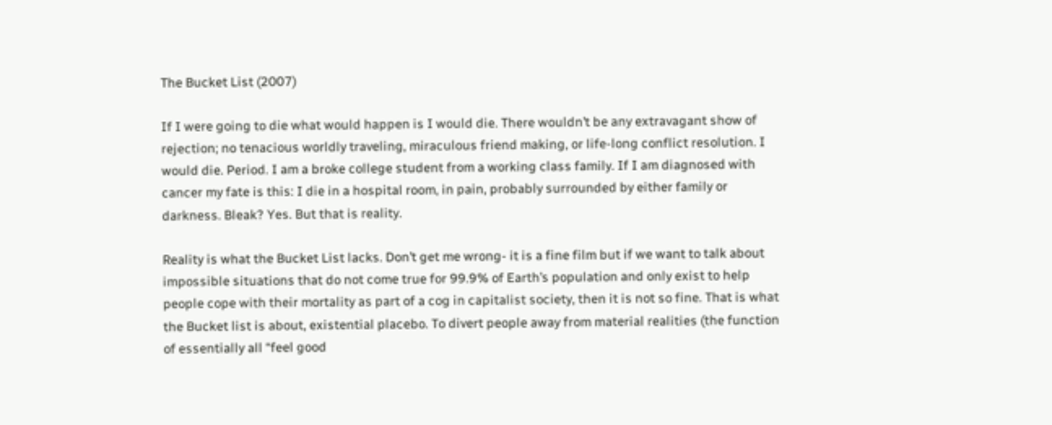The Bucket List (2007)

If I were going to die what would happen is I would die. There wouldn’t be any extravagant show of rejection; no tenacious worldly traveling, miraculous friend making, or life-long conflict resolution. I would die. Period. I am a broke college student from a working class family. If I am diagnosed with cancer my fate is this: I die in a hospital room, in pain, probably surrounded by either family or darkness. Bleak? Yes. But that is reality.

Reality is what the Bucket List lacks. Don’t get me wrong- it is a fine film but if we want to talk about impossible situations that do not come true for 99.9% of Earth’s population and only exist to help people cope with their mortality as part of a cog in capitalist society, then it is not so fine. That is what the Bucket list is about, existential placebo. To divert people away from material realities (the function of essentially all “feel good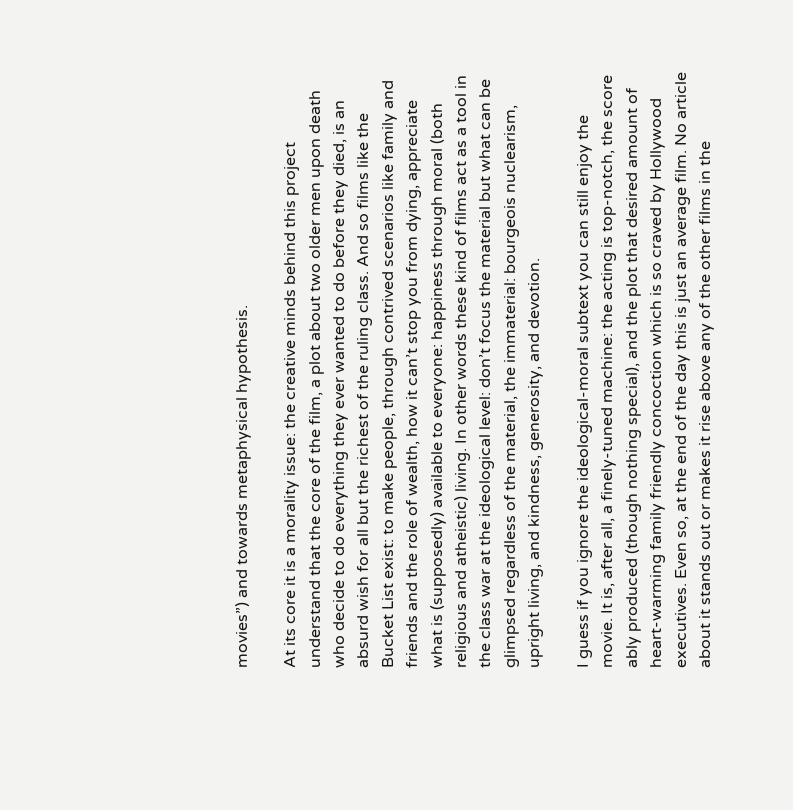movies”) and towards metaphysical hypothesis.

At its core it is a morality issue: the creative minds behind this project understand that the core of the film, a plot about two older men upon death who decide to do everything they ever wanted to do before they died, is an absurd wish for all but the richest of the ruling class. And so films like the Bucket List exist: to make people, through contrived scenarios like family and friends and the role of wealth, how it can’t stop you from dying, appreciate what is (supposedly) available to everyone: happiness through moral (both religious and atheistic) living. In other words these kind of films act as a tool in the class war at the ideological level: don’t focus the material but what can be glimpsed regardless of the material, the immaterial: bourgeois nuclearism, upright living, and kindness, generosity, and devotion.

I guess if you ignore the ideological-moral subtext you can still enjoy the movie. It is, after all, a finely-tuned machine: the acting is top-notch, the score ably produced (though nothing special), and the plot that desired amount of heart-warming family friendly concoction which is so craved by Hollywood executives. Even so, at the end of the day this is just an average film. No article about it stands out or makes it rise above any of the other films in the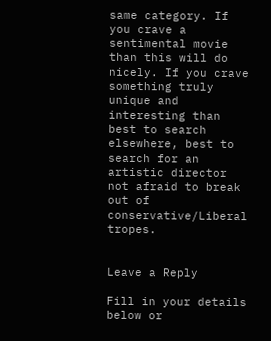same category. If you crave a sentimental movie than this will do nicely. If you crave something truly unique and interesting than best to search elsewhere, best to search for an artistic director not afraid to break out of conservative/Liberal tropes.


Leave a Reply

Fill in your details below or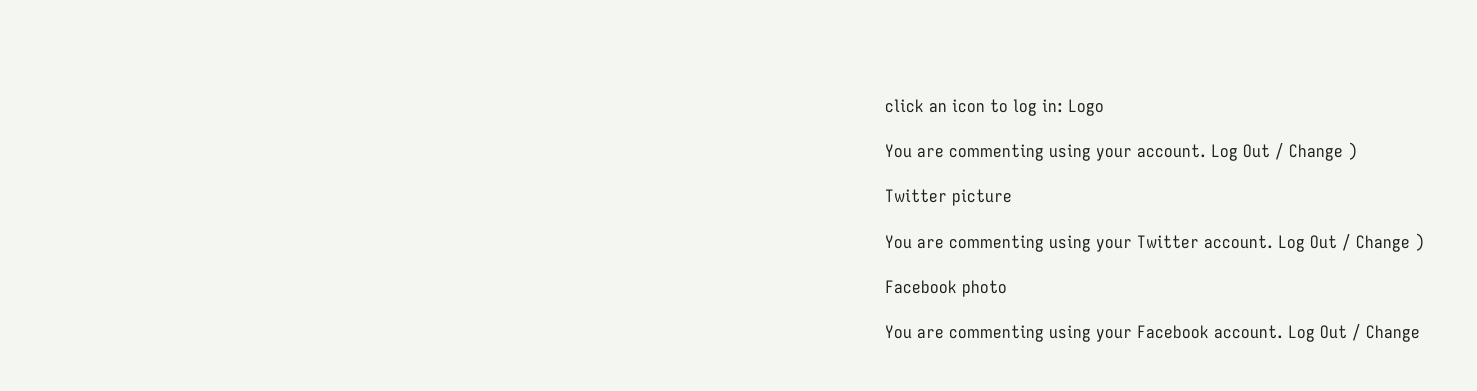click an icon to log in: Logo

You are commenting using your account. Log Out / Change )

Twitter picture

You are commenting using your Twitter account. Log Out / Change )

Facebook photo

You are commenting using your Facebook account. Log Out / Change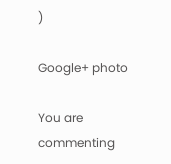)

Google+ photo

You are commenting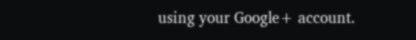using your Google+ account.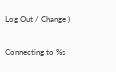Log Out / Change )

Connecting to %s